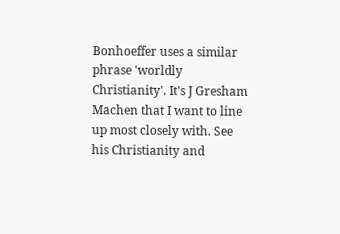Bonhoeffer uses a similar phrase 'worldly Christianity'. It's J Gresham Machen that I want to line up most closely with. See his Christianity and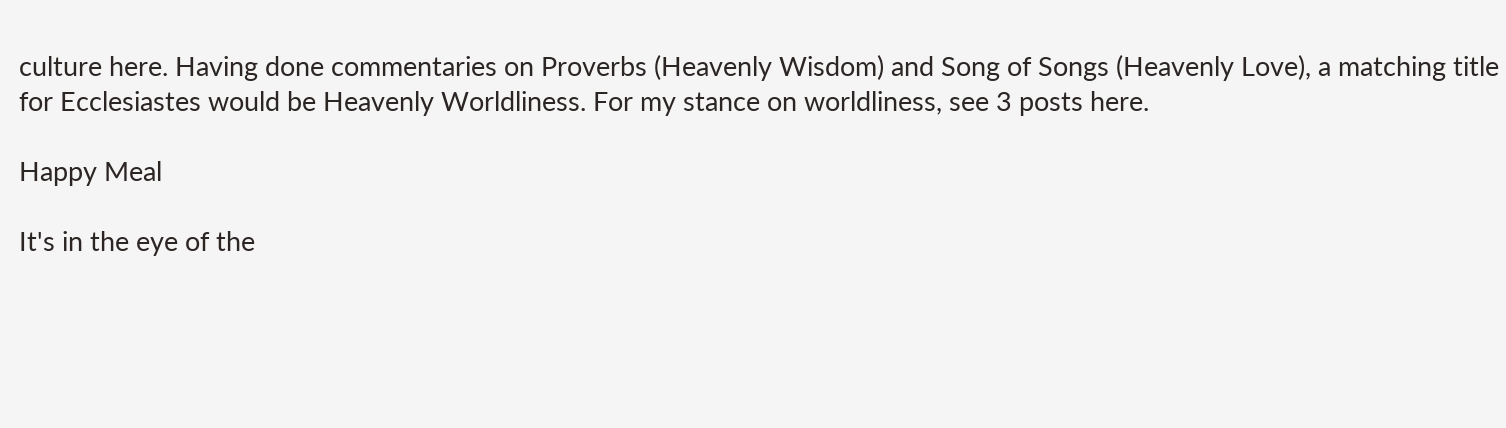culture here. Having done commentaries on Proverbs (Heavenly Wisdom) and Song of Songs (Heavenly Love), a matching title for Ecclesiastes would be Heavenly Worldliness. For my stance on worldliness, see 3 posts here.

Happy Meal

It's in the eye of the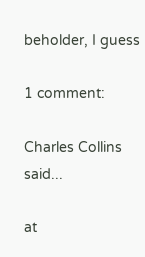beholder, I guess

1 comment:

Charles Collins said...

at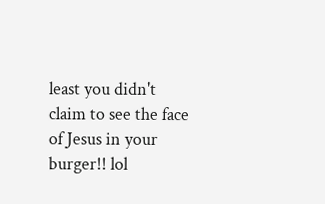least you didn't claim to see the face of Jesus in your burger!! lol